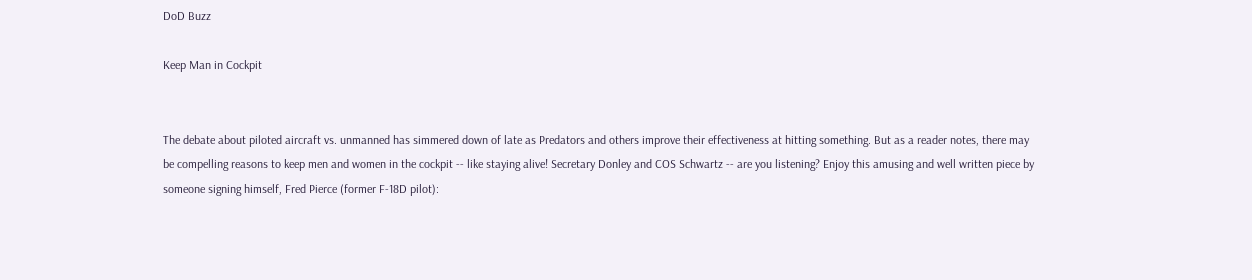DoD Buzz

Keep Man in Cockpit


The debate about piloted aircraft vs. unmanned has simmered down of late as Predators and others improve their effectiveness at hitting something. But as a reader notes, there may be compelling reasons to keep men and women in the cockpit -- like staying alive! Secretary Donley and COS Schwartz -- are you listening? Enjoy this amusing and well written piece by someone signing himself, Fred Pierce (former F-18D pilot):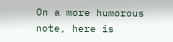On a more humorous note, here is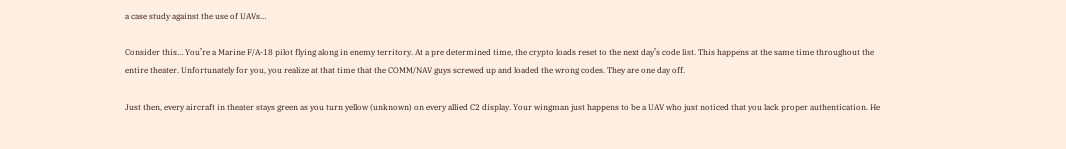a case study against the use of UAVs…

Consider this… You’re a Marine F/A-18 pilot flying along in enemy territory. At a pre determined time, the crypto loads reset to the next day’s code list. This happens at the same time throughout the entire theater. Unfortunately for you, you realize at that time that the COMM/NAV guys screwed up and loaded the wrong codes. They are one day off.

Just then, every aircraft in theater stays green as you turn yellow (unknown) on every allied C2 display. Your wingman just happens to be a UAV who just noticed that you lack proper authentication. He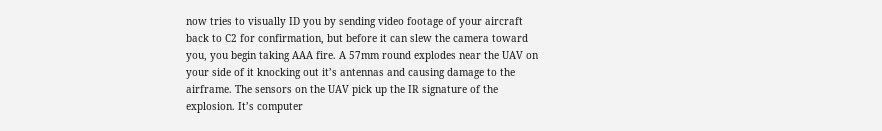now tries to visually ID you by sending video footage of your aircraft back to C2 for confirmation, but before it can slew the camera toward you, you begin taking AAA fire. A 57mm round explodes near the UAV on your side of it knocking out it’s antennas and causing damage to the airframe. The sensors on the UAV pick up the IR signature of the explosion. It’s computer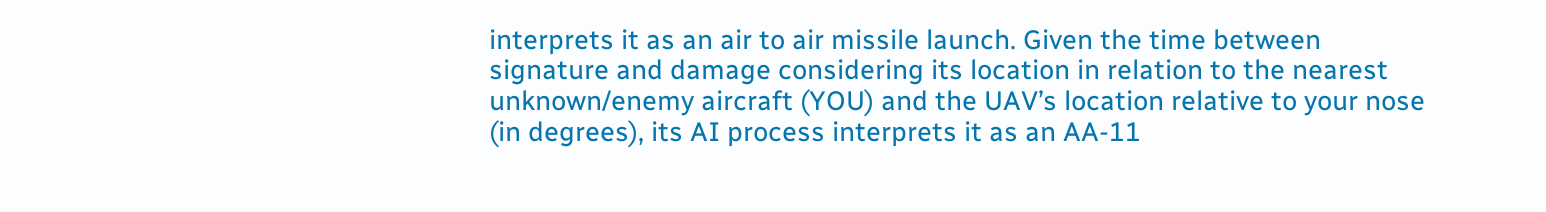interprets it as an air to air missile launch. Given the time between signature and damage considering its location in relation to the nearest unknown/enemy aircraft (YOU) and the UAV’s location relative to your nose (in degrees), its AI process interprets it as an AA-11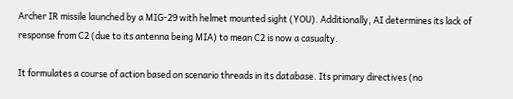Archer IR missile launched by a MIG-29 with helmet mounted sight (YOU). Additionally, AI determines its lack of response from C2 (due to its antenna being MIA) to mean C2 is now a casualty.

It formulates a course of action based on scenario threads in its database. Its primary directives (no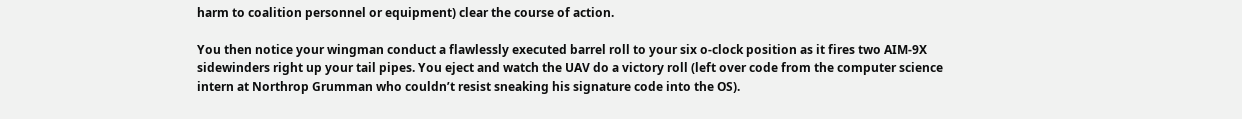harm to coalition personnel or equipment) clear the course of action.

You then notice your wingman conduct a flawlessly executed barrel roll to your six o-clock position as it fires two AIM-9X sidewinders right up your tail pipes. You eject and watch the UAV do a victory roll (left over code from the computer science intern at Northrop Grumman who couldn’t resist sneaking his signature code into the OS).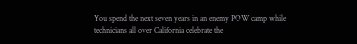You spend the next seven years in an enemy POW camp while technicians all over California celebrate the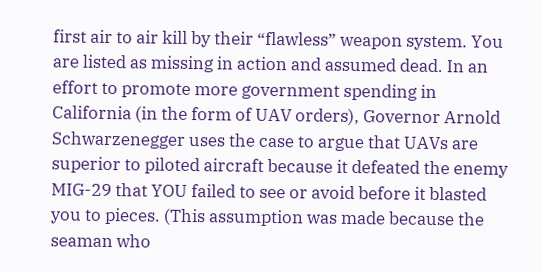first air to air kill by their “flawless” weapon system. You are listed as missing in action and assumed dead. In an effort to promote more government spending in California (in the form of UAV orders), Governor Arnold Schwarzenegger uses the case to argue that UAVs are superior to piloted aircraft because it defeated the enemy MIG-29 that YOU failed to see or avoid before it blasted you to pieces. (This assumption was made because the seaman who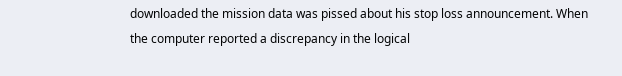downloaded the mission data was pissed about his stop loss announcement. When the computer reported a discrepancy in the logical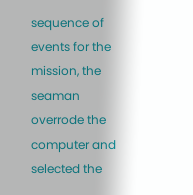sequence of events for the mission, the seaman overrode the computer and selected the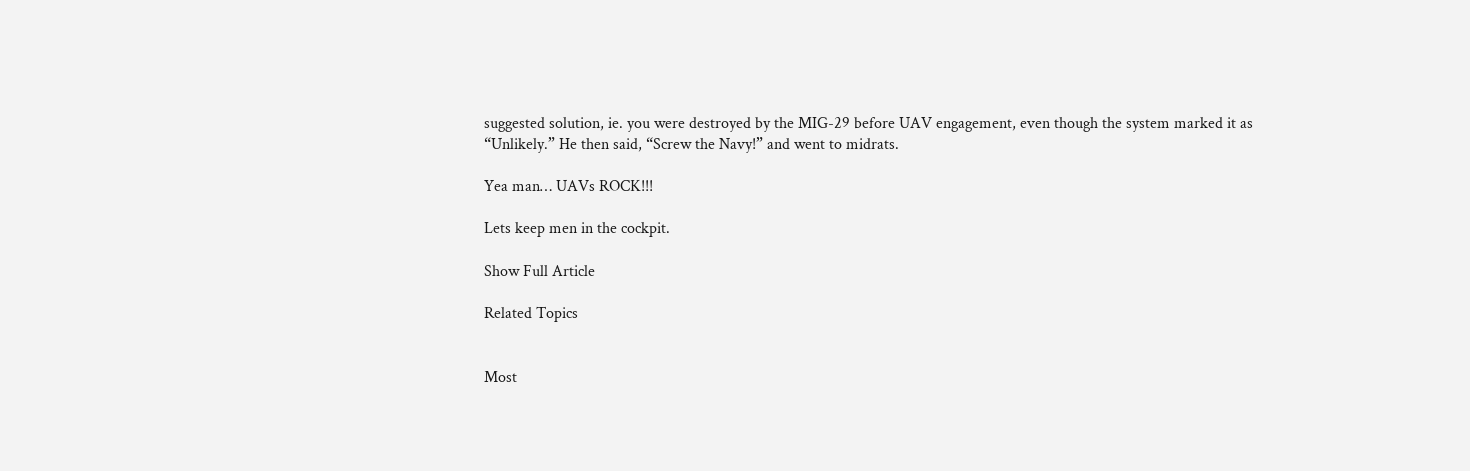suggested solution, ie. you were destroyed by the MIG-29 before UAV engagement, even though the system marked it as “Unlikely.” He then said, “Screw the Navy!” and went to midrats.

Yea man… UAVs ROCK!!!

Lets keep men in the cockpit.

Show Full Article

Related Topics


Most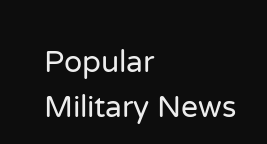Popular Military News